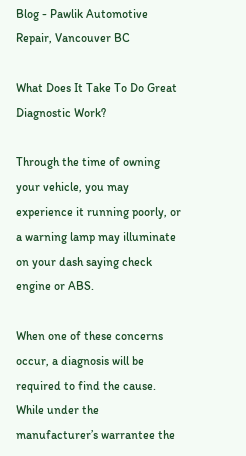Blog - Pawlik Automotive Repair, Vancouver BC

What Does It Take To Do Great Diagnostic Work?

Through the time of owning your vehicle, you may experience it running poorly, or a warning lamp may illuminate on your dash saying check engine or ABS.

When one of these concerns occur, a diagnosis will be required to find the cause. While under the manufacturer’s warrantee the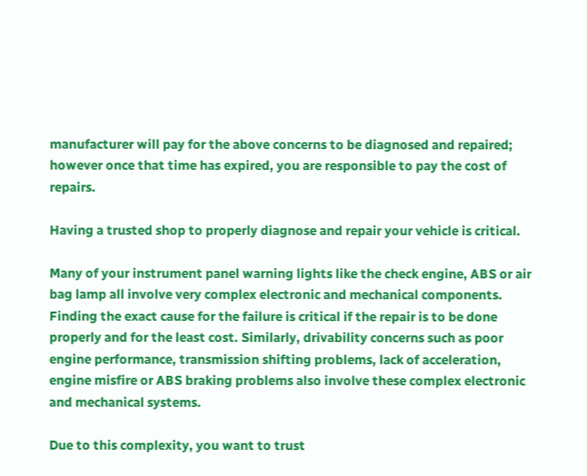manufacturer will pay for the above concerns to be diagnosed and repaired; however once that time has expired, you are responsible to pay the cost of repairs.

Having a trusted shop to properly diagnose and repair your vehicle is critical.

Many of your instrument panel warning lights like the check engine, ABS or air bag lamp all involve very complex electronic and mechanical components. Finding the exact cause for the failure is critical if the repair is to be done properly and for the least cost. Similarly, drivability concerns such as poor engine performance, transmission shifting problems, lack of acceleration, engine misfire or ABS braking problems also involve these complex electronic and mechanical systems.

Due to this complexity, you want to trust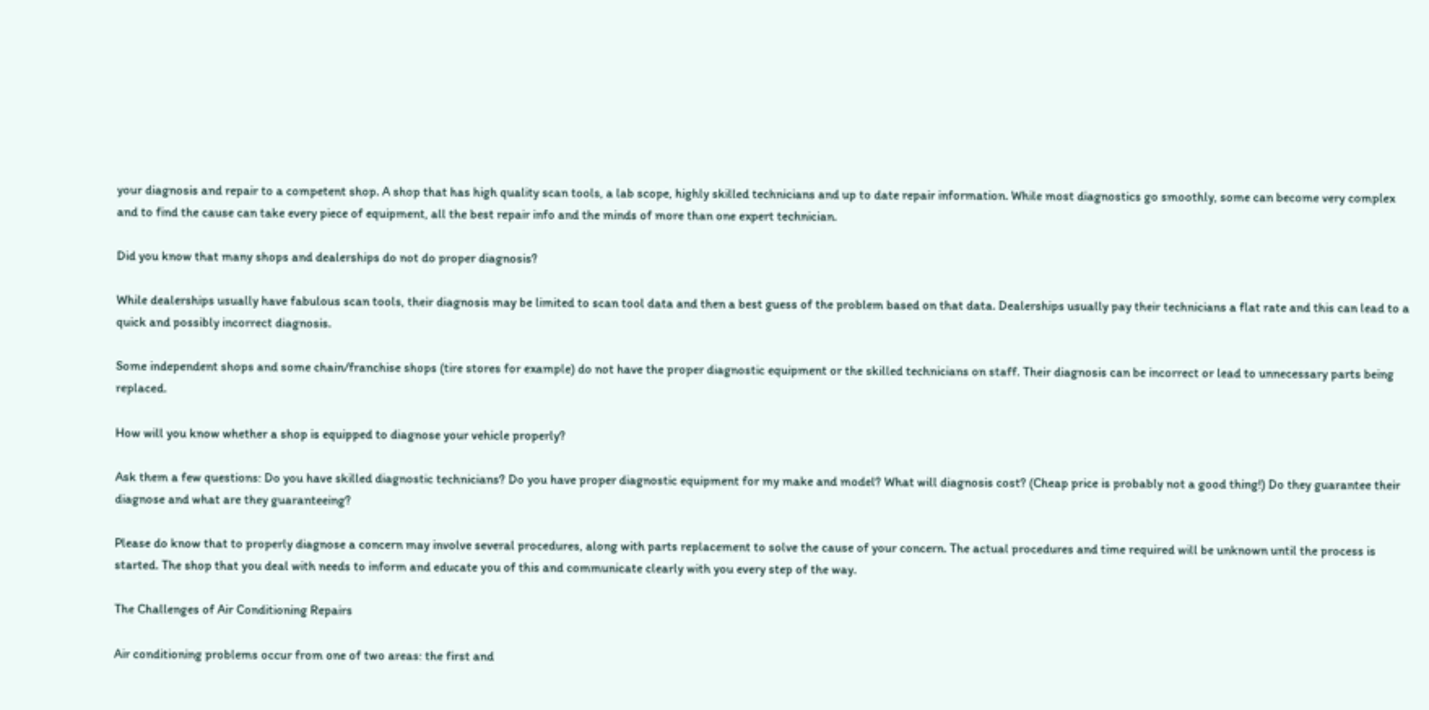your diagnosis and repair to a competent shop. A shop that has high quality scan tools, a lab scope, highly skilled technicians and up to date repair information. While most diagnostics go smoothly, some can become very complex and to find the cause can take every piece of equipment, all the best repair info and the minds of more than one expert technician.

Did you know that many shops and dealerships do not do proper diagnosis?

While dealerships usually have fabulous scan tools, their diagnosis may be limited to scan tool data and then a best guess of the problem based on that data. Dealerships usually pay their technicians a flat rate and this can lead to a quick and possibly incorrect diagnosis.

Some independent shops and some chain/franchise shops (tire stores for example) do not have the proper diagnostic equipment or the skilled technicians on staff. Their diagnosis can be incorrect or lead to unnecessary parts being replaced.

How will you know whether a shop is equipped to diagnose your vehicle properly?

Ask them a few questions: Do you have skilled diagnostic technicians? Do you have proper diagnostic equipment for my make and model? What will diagnosis cost? (Cheap price is probably not a good thing!) Do they guarantee their diagnose and what are they guaranteeing?

Please do know that to properly diagnose a concern may involve several procedures, along with parts replacement to solve the cause of your concern. The actual procedures and time required will be unknown until the process is started. The shop that you deal with needs to inform and educate you of this and communicate clearly with you every step of the way.

The Challenges of Air Conditioning Repairs

Air conditioning problems occur from one of two areas: the first and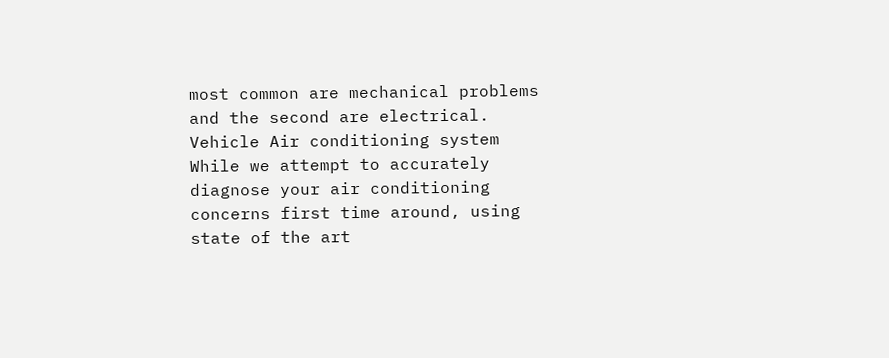most common are mechanical problems and the second are electrical.
Vehicle Air conditioning system
While we attempt to accurately diagnose your air conditioning concerns first time around, using state of the art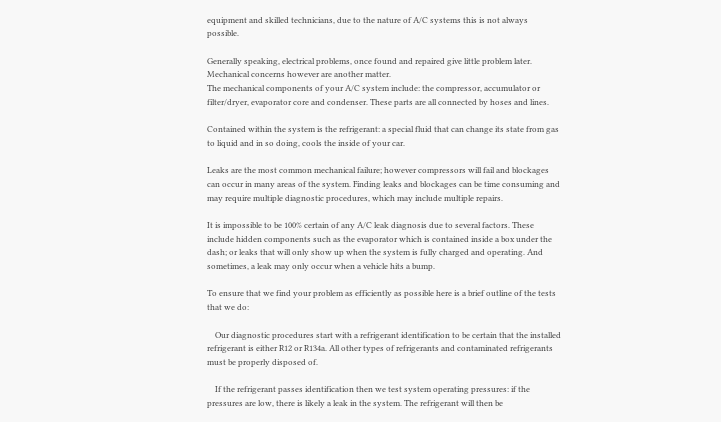equipment and skilled technicians, due to the nature of A/C systems this is not always possible.

Generally speaking, electrical problems, once found and repaired give little problem later. Mechanical concerns however are another matter.
The mechanical components of your A/C system include: the compressor, accumulator or filter/dryer, evaporator core and condenser. These parts are all connected by hoses and lines.

Contained within the system is the refrigerant: a special fluid that can change its state from gas to liquid and in so doing, cools the inside of your car.

Leaks are the most common mechanical failure; however compressors will fail and blockages can occur in many areas of the system. Finding leaks and blockages can be time consuming and may require multiple diagnostic procedures, which may include multiple repairs.

It is impossible to be 100% certain of any A/C leak diagnosis due to several factors. These include hidden components such as the evaporator which is contained inside a box under the dash; or leaks that will only show up when the system is fully charged and operating. And sometimes, a leak may only occur when a vehicle hits a bump.

To ensure that we find your problem as efficiently as possible here is a brief outline of the tests that we do:

    Our diagnostic procedures start with a refrigerant identification to be certain that the installed refrigerant is either R12 or R134a. All other types of refrigerants and contaminated refrigerants must be properly disposed of.

    If the refrigerant passes identification then we test system operating pressures: if the pressures are low, there is likely a leak in the system. The refrigerant will then be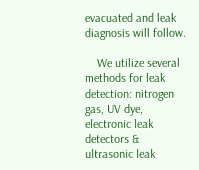evacuated and leak diagnosis will follow.

    We utilize several methods for leak detection: nitrogen gas, UV dye, electronic leak detectors & ultrasonic leak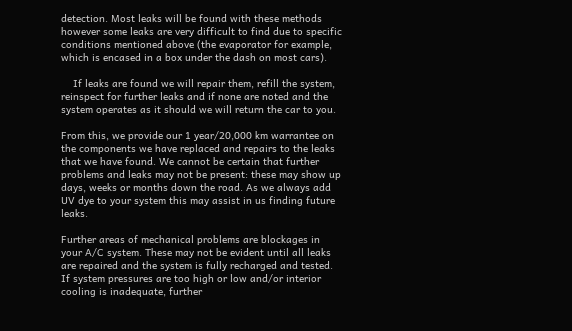detection. Most leaks will be found with these methods however some leaks are very difficult to find due to specific conditions mentioned above (the evaporator for example, which is encased in a box under the dash on most cars).

    If leaks are found we will repair them, refill the system, reinspect for further leaks and if none are noted and the system operates as it should we will return the car to you.

From this, we provide our 1 year/20,000 km warrantee on the components we have replaced and repairs to the leaks that we have found. We cannot be certain that further problems and leaks may not be present: these may show up days, weeks or months down the road. As we always add UV dye to your system this may assist in us finding future leaks.

Further areas of mechanical problems are blockages in your A/C system. These may not be evident until all leaks are repaired and the system is fully recharged and tested. If system pressures are too high or low and/or interior cooling is inadequate, further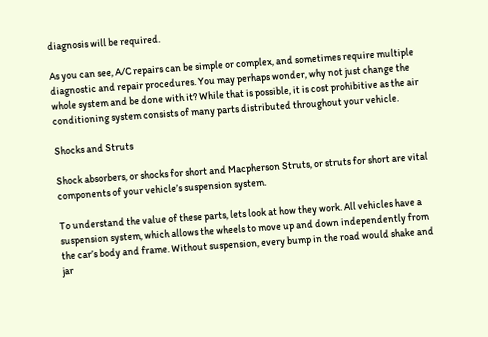diagnosis will be required.

As you can see, A/C repairs can be simple or complex, and sometimes require multiple diagnostic and repair procedures. You may perhaps wonder, why not just change the whole system and be done with it? While that is possible, it is cost prohibitive as the air conditioning system consists of many parts distributed throughout your vehicle.

Shocks and Struts

Shock absorbers, or shocks for short and Macpherson Struts, or struts for short are vital components of your vehicle’s suspension system.

To understand the value of these parts, lets look at how they work. All vehicles have a suspension system, which allows the wheels to move up and down independently from the car’s body and frame. Without suspension, every bump in the road would shake and jar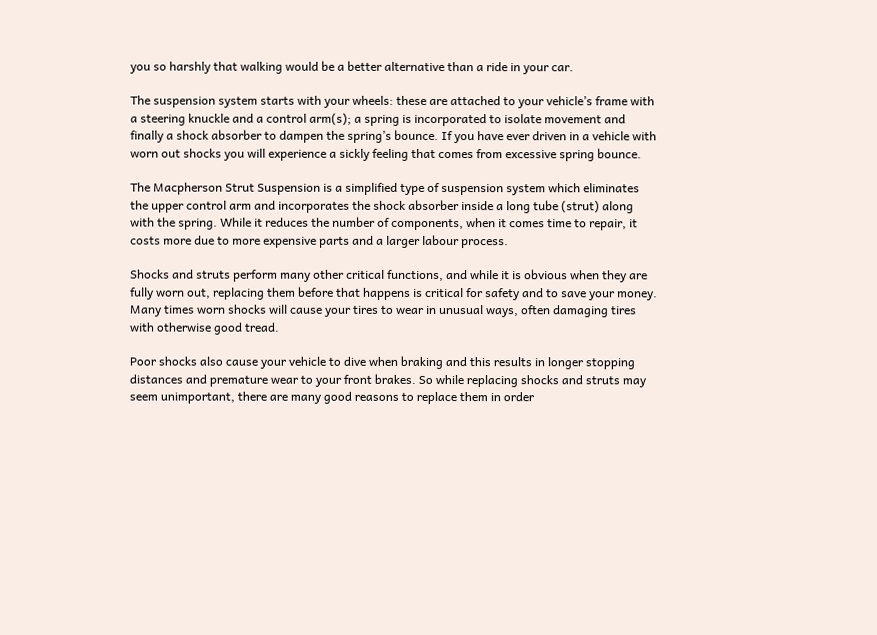you so harshly that walking would be a better alternative than a ride in your car.

The suspension system starts with your wheels: these are attached to your vehicle’s frame with a steering knuckle and a control arm(s); a spring is incorporated to isolate movement and finally a shock absorber to dampen the spring’s bounce. If you have ever driven in a vehicle with worn out shocks you will experience a sickly feeling that comes from excessive spring bounce.

The Macpherson Strut Suspension is a simplified type of suspension system which eliminates the upper control arm and incorporates the shock absorber inside a long tube (strut) along with the spring. While it reduces the number of components, when it comes time to repair, it costs more due to more expensive parts and a larger labour process.

Shocks and struts perform many other critical functions, and while it is obvious when they are fully worn out, replacing them before that happens is critical for safety and to save your money. Many times worn shocks will cause your tires to wear in unusual ways, often damaging tires with otherwise good tread.

Poor shocks also cause your vehicle to dive when braking and this results in longer stopping distances and premature wear to your front brakes. So while replacing shocks and struts may seem unimportant, there are many good reasons to replace them in order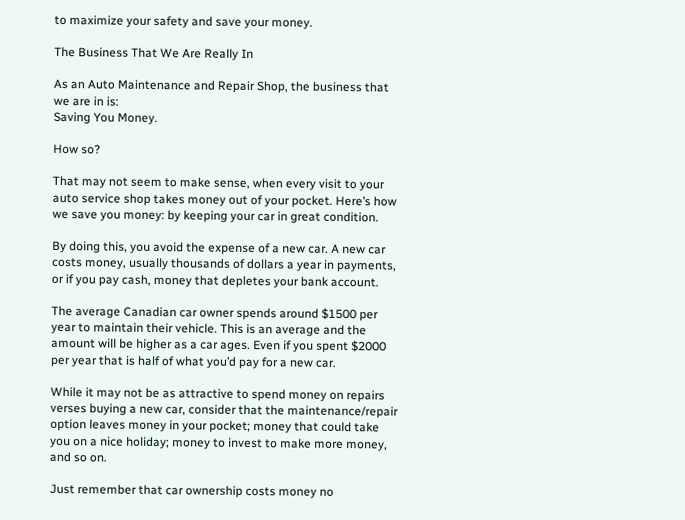to maximize your safety and save your money.

The Business That We Are Really In

As an Auto Maintenance and Repair Shop, the business that we are in is:
Saving You Money.

How so?

That may not seem to make sense, when every visit to your auto service shop takes money out of your pocket. Here’s how we save you money: by keeping your car in great condition.

By doing this, you avoid the expense of a new car. A new car costs money, usually thousands of dollars a year in payments, or if you pay cash, money that depletes your bank account.

The average Canadian car owner spends around $1500 per year to maintain their vehicle. This is an average and the amount will be higher as a car ages. Even if you spent $2000 per year that is half of what you’d pay for a new car.

While it may not be as attractive to spend money on repairs verses buying a new car, consider that the maintenance/repair option leaves money in your pocket; money that could take you on a nice holiday; money to invest to make more money, and so on.

Just remember that car ownership costs money no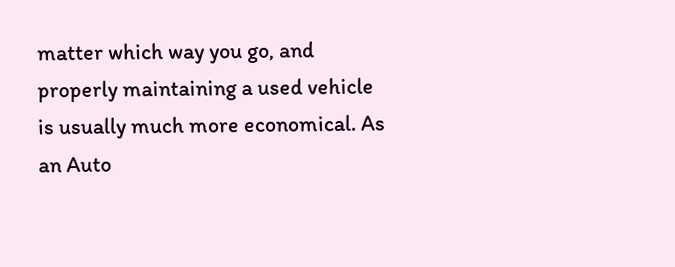matter which way you go, and properly maintaining a used vehicle is usually much more economical. As an Auto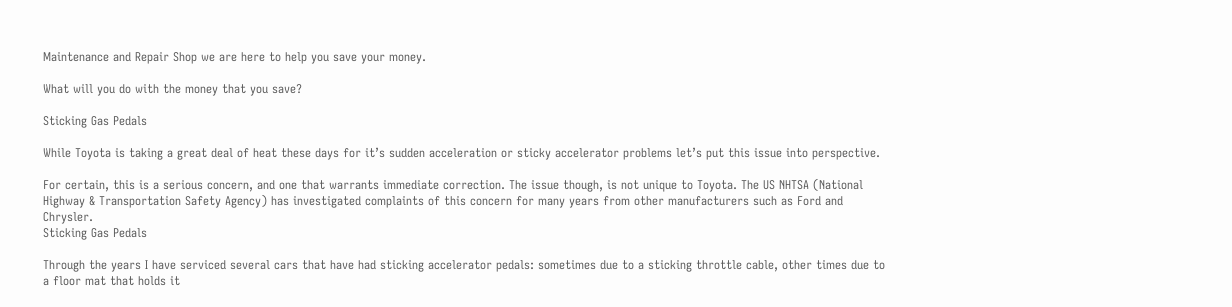Maintenance and Repair Shop we are here to help you save your money.

What will you do with the money that you save?

Sticking Gas Pedals

While Toyota is taking a great deal of heat these days for it’s sudden acceleration or sticky accelerator problems let’s put this issue into perspective.

For certain, this is a serious concern, and one that warrants immediate correction. The issue though, is not unique to Toyota. The US NHTSA (National Highway & Transportation Safety Agency) has investigated complaints of this concern for many years from other manufacturers such as Ford and Chrysler.
Sticking Gas Pedals

Through the years I have serviced several cars that have had sticking accelerator pedals: sometimes due to a sticking throttle cable, other times due to a floor mat that holds it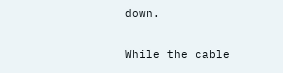down.

While the cable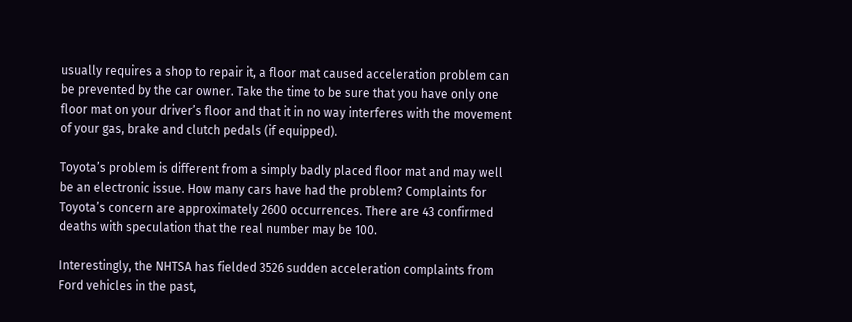usually requires a shop to repair it, a floor mat caused acceleration problem can be prevented by the car owner. Take the time to be sure that you have only one floor mat on your driver’s floor and that it in no way interferes with the movement of your gas, brake and clutch pedals (if equipped).

Toyota’s problem is different from a simply badly placed floor mat and may well be an electronic issue. How many cars have had the problem? Complaints for Toyota’s concern are approximately 2600 occurrences. There are 43 confirmed deaths with speculation that the real number may be 100.

Interestingly, the NHTSA has fielded 3526 sudden acceleration complaints from Ford vehicles in the past,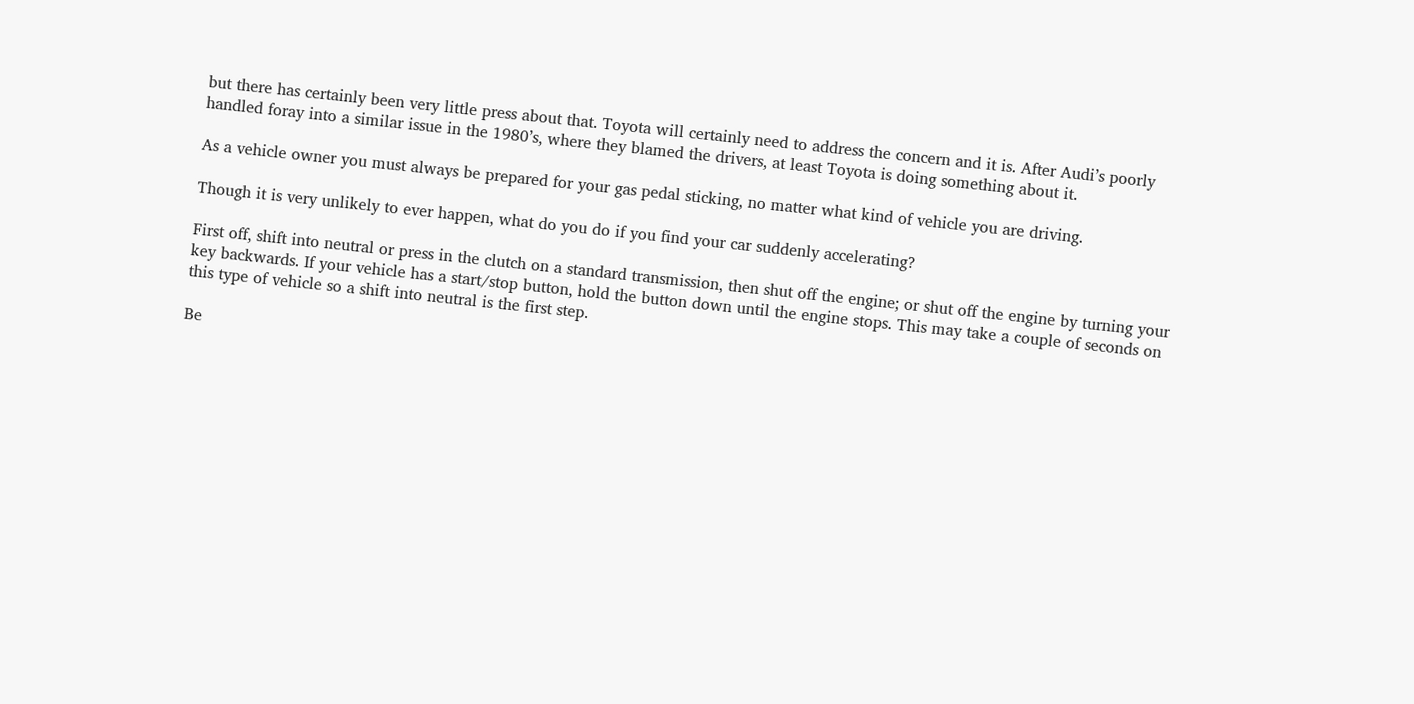but there has certainly been very little press about that. Toyota will certainly need to address the concern and it is. After Audi’s poorly handled foray into a similar issue in the 1980’s, where they blamed the drivers, at least Toyota is doing something about it.

As a vehicle owner you must always be prepared for your gas pedal sticking, no matter what kind of vehicle you are driving.

Though it is very unlikely to ever happen, what do you do if you find your car suddenly accelerating?

First off, shift into neutral or press in the clutch on a standard transmission, then shut off the engine; or shut off the engine by turning your key backwards. If your vehicle has a start/stop button, hold the button down until the engine stops. This may take a couple of seconds on this type of vehicle so a shift into neutral is the first step.

Be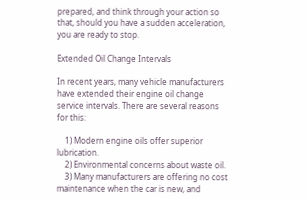prepared, and think through your action so that, should you have a sudden acceleration, you are ready to stop.

Extended Oil Change Intervals

In recent years, many vehicle manufacturers have extended their engine oil change service intervals. There are several reasons for this:

    1) Modern engine oils offer superior lubrication.
    2) Environmental concerns about waste oil.
    3) Many manufacturers are offering no cost maintenance when the car is new, and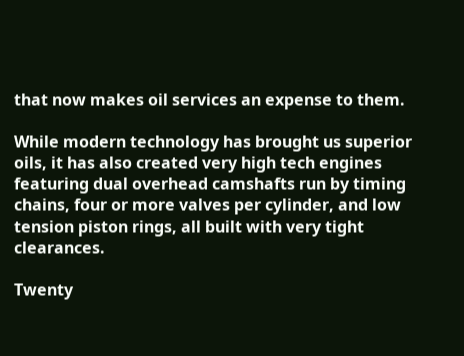that now makes oil services an expense to them.

While modern technology has brought us superior oils, it has also created very high tech engines featuring dual overhead camshafts run by timing chains, four or more valves per cylinder, and low tension piston rings, all built with very tight clearances.

Twenty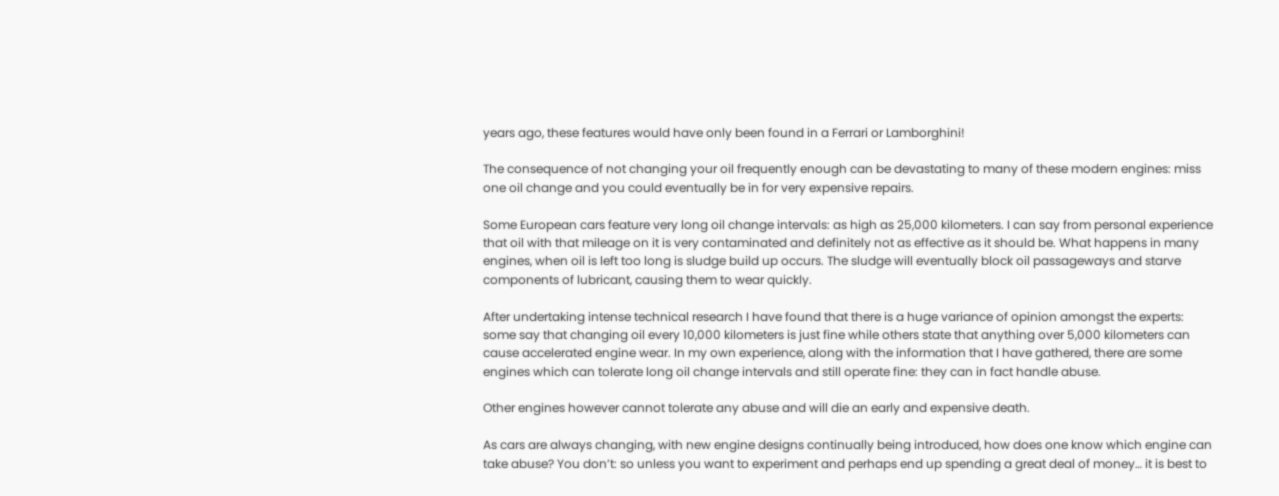years ago, these features would have only been found in a Ferrari or Lamborghini!

The consequence of not changing your oil frequently enough can be devastating to many of these modern engines: miss one oil change and you could eventually be in for very expensive repairs.

Some European cars feature very long oil change intervals: as high as 25,000 kilometers. I can say from personal experience that oil with that mileage on it is very contaminated and definitely not as effective as it should be. What happens in many engines, when oil is left too long is sludge build up occurs. The sludge will eventually block oil passageways and starve components of lubricant, causing them to wear quickly.

After undertaking intense technical research I have found that there is a huge variance of opinion amongst the experts: some say that changing oil every 10,000 kilometers is just fine while others state that anything over 5,000 kilometers can cause accelerated engine wear. In my own experience, along with the information that I have gathered, there are some engines which can tolerate long oil change intervals and still operate fine: they can in fact handle abuse.

Other engines however cannot tolerate any abuse and will die an early and expensive death.

As cars are always changing, with new engine designs continually being introduced, how does one know which engine can take abuse? You don’t: so unless you want to experiment and perhaps end up spending a great deal of money… it is best to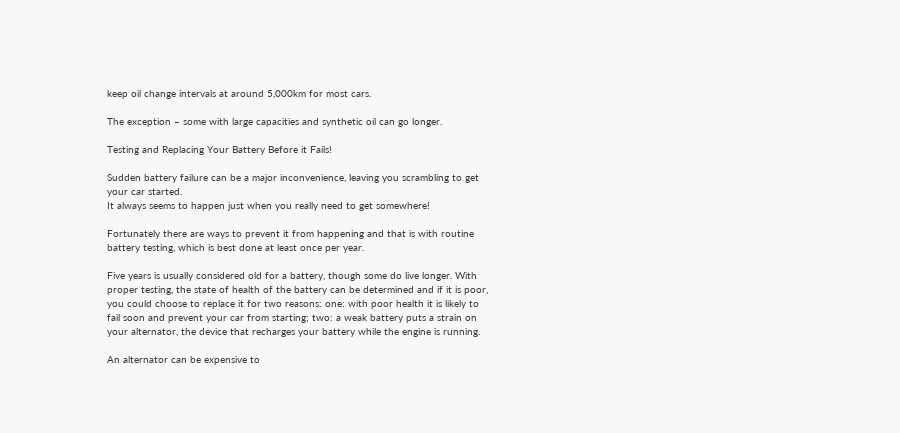keep oil change intervals at around 5,000km for most cars.

The exception – some with large capacities and synthetic oil can go longer.

Testing and Replacing Your Battery Before it Fails!

Sudden battery failure can be a major inconvenience, leaving you scrambling to get your car started.
It always seems to happen just when you really need to get somewhere!

Fortunately there are ways to prevent it from happening and that is with routine battery testing, which is best done at least once per year.

Five years is usually considered old for a battery, though some do live longer. With proper testing, the state of health of the battery can be determined and if it is poor, you could choose to replace it for two reasons: one: with poor health it is likely to fail soon and prevent your car from starting; two: a weak battery puts a strain on your alternator, the device that recharges your battery while the engine is running.

An alternator can be expensive to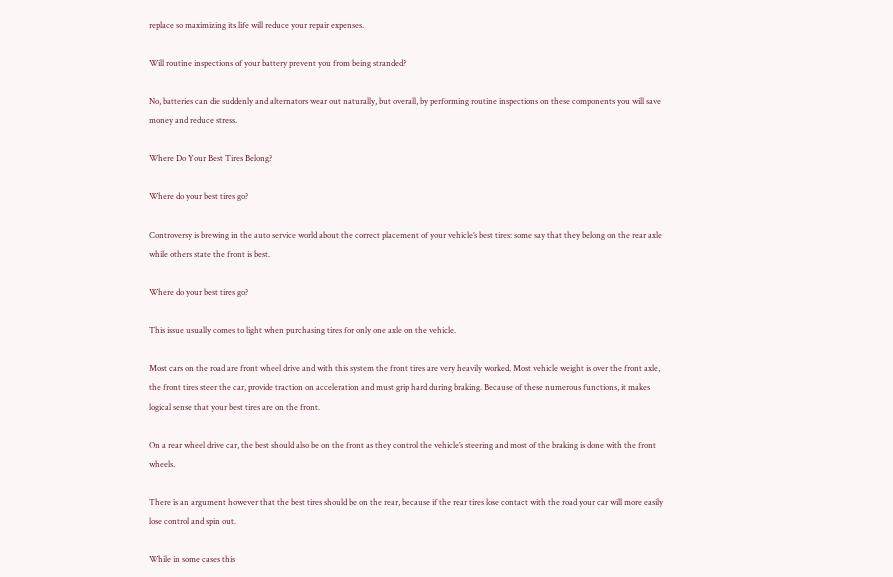replace so maximizing its life will reduce your repair expenses.

Will routine inspections of your battery prevent you from being stranded?

No, batteries can die suddenly and alternators wear out naturally, but overall, by performing routine inspections on these components you will save money and reduce stress.

Where Do Your Best Tires Belong?

Where do your best tires go?

Controversy is brewing in the auto service world about the correct placement of your vehicle’s best tires: some say that they belong on the rear axle while others state the front is best.

Where do your best tires go?

This issue usually comes to light when purchasing tires for only one axle on the vehicle.

Most cars on the road are front wheel drive and with this system the front tires are very heavily worked. Most vehicle weight is over the front axle, the front tires steer the car, provide traction on acceleration and must grip hard during braking. Because of these numerous functions, it makes logical sense that your best tires are on the front.

On a rear wheel drive car, the best should also be on the front as they control the vehicle’s steering and most of the braking is done with the front wheels.

There is an argument however that the best tires should be on the rear, because if the rear tires lose contact with the road your car will more easily lose control and spin out.

While in some cases this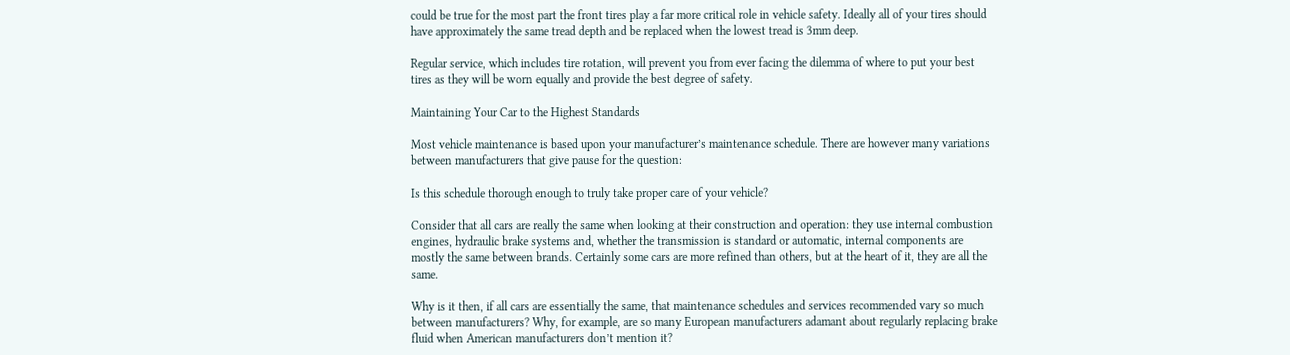could be true for the most part the front tires play a far more critical role in vehicle safety. Ideally all of your tires should have approximately the same tread depth and be replaced when the lowest tread is 3mm deep.

Regular service, which includes tire rotation, will prevent you from ever facing the dilemma of where to put your best tires as they will be worn equally and provide the best degree of safety.

Maintaining Your Car to the Highest Standards

Most vehicle maintenance is based upon your manufacturer’s maintenance schedule. There are however many variations between manufacturers that give pause for the question:

Is this schedule thorough enough to truly take proper care of your vehicle?

Consider that all cars are really the same when looking at their construction and operation: they use internal combustion engines, hydraulic brake systems and, whether the transmission is standard or automatic, internal components are mostly the same between brands. Certainly some cars are more refined than others, but at the heart of it, they are all the same.

Why is it then, if all cars are essentially the same, that maintenance schedules and services recommended vary so much between manufacturers? Why, for example, are so many European manufacturers adamant about regularly replacing brake fluid when American manufacturers don’t mention it?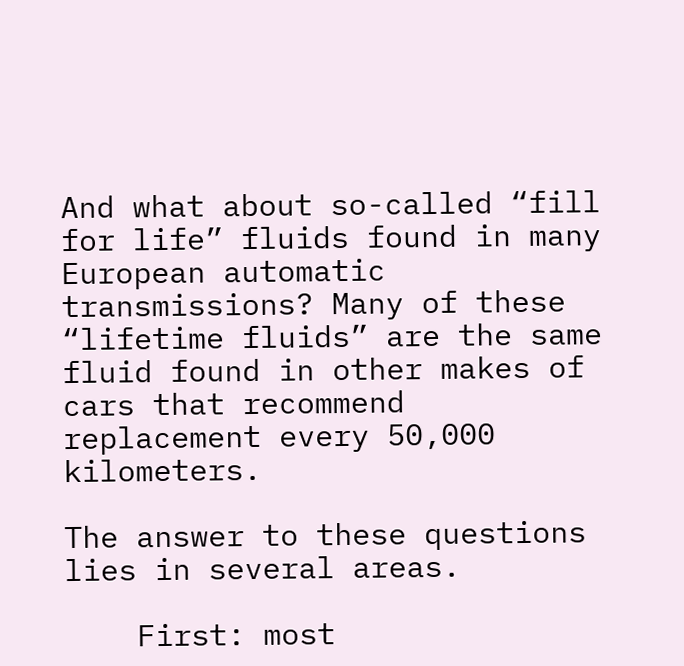And what about so-called “fill for life” fluids found in many European automatic transmissions? Many of these “lifetime fluids” are the same fluid found in other makes of cars that recommend replacement every 50,000 kilometers.

The answer to these questions lies in several areas.

    First: most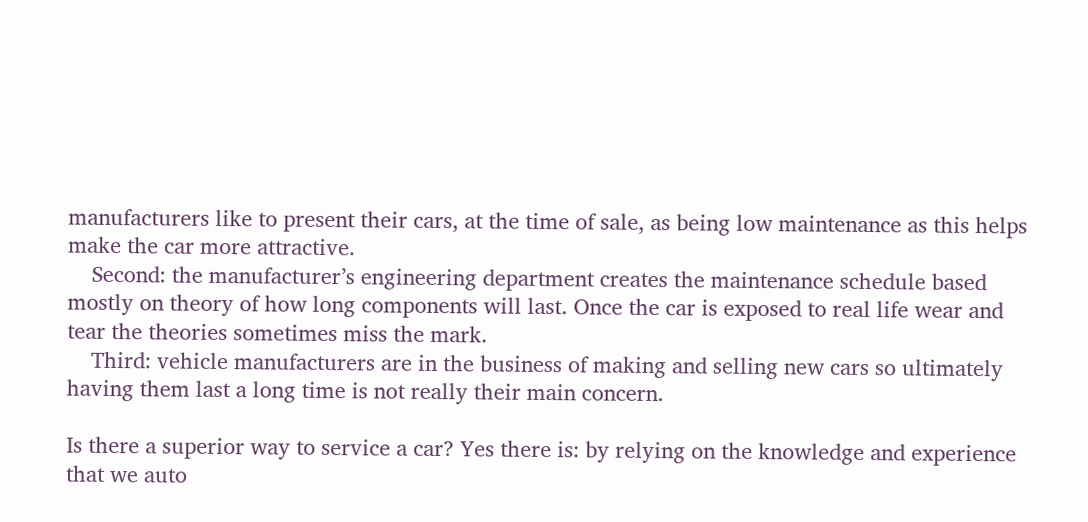manufacturers like to present their cars, at the time of sale, as being low maintenance as this helps make the car more attractive.
    Second: the manufacturer’s engineering department creates the maintenance schedule based mostly on theory of how long components will last. Once the car is exposed to real life wear and tear the theories sometimes miss the mark.
    Third: vehicle manufacturers are in the business of making and selling new cars so ultimately having them last a long time is not really their main concern.

Is there a superior way to service a car? Yes there is: by relying on the knowledge and experience that we auto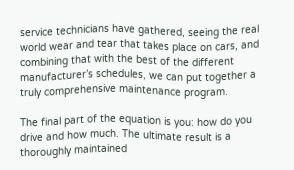service technicians have gathered, seeing the real world wear and tear that takes place on cars, and combining that with the best of the different manufacturer’s schedules, we can put together a truly comprehensive maintenance program.

The final part of the equation is you: how do you drive and how much. The ultimate result is a thoroughly maintained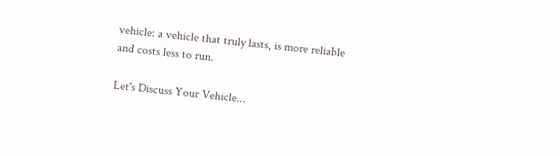vehicle: a vehicle that truly lasts, is more reliable and costs less to run.

Let's Discuss Your Vehicle...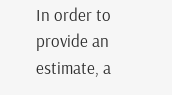In order to provide an estimate, a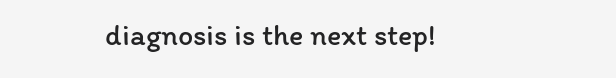diagnosis is the next step!